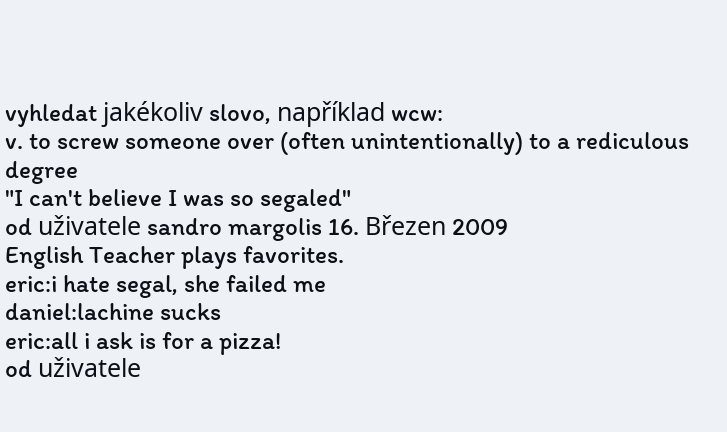vyhledat jakékoliv slovo, například wcw:
v. to screw someone over (often unintentionally) to a rediculous degree
"I can't believe I was so segaled"
od uživatele sandro margolis 16. Březen 2009
English Teacher plays favorites.
eric:i hate segal, she failed me
daniel:lachine sucks
eric:all i ask is for a pizza!
od uživatele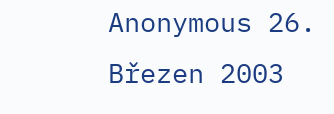Anonymous 26. Březen 2003